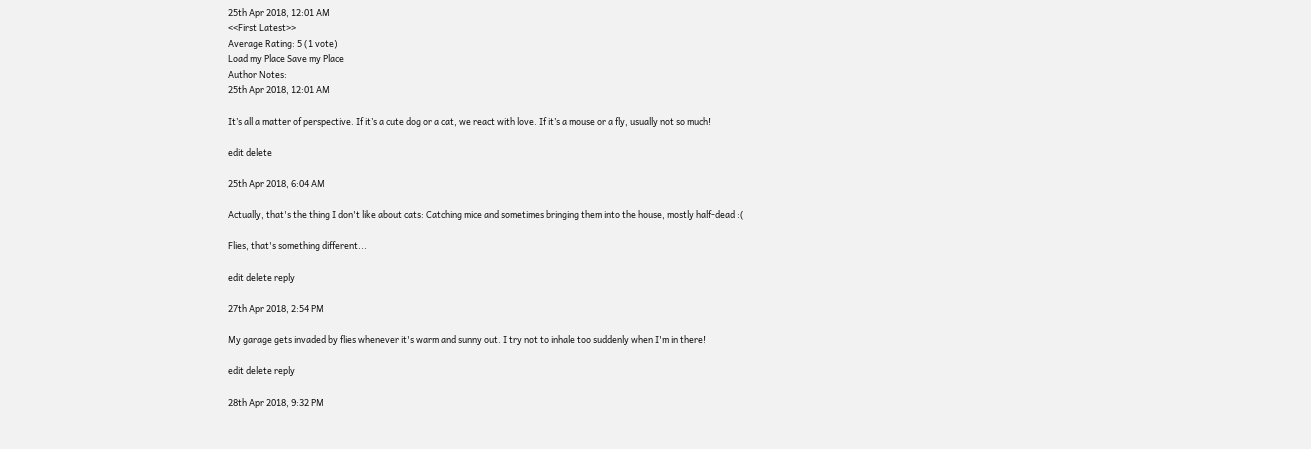25th Apr 2018, 12:01 AM
<<First Latest>>
Average Rating: 5 (1 vote)
Load my Place Save my Place
Author Notes:
25th Apr 2018, 12:01 AM

It’s all a matter of perspective. If it’s a cute dog or a cat, we react with love. If it’s a mouse or a fly, usually not so much!

edit delete

25th Apr 2018, 6:04 AM

Actually, that's the thing I don't like about cats: Catching mice and sometimes bringing them into the house, mostly half-dead :(

Flies, that's something different...

edit delete reply

27th Apr 2018, 2:54 PM

My garage gets invaded by flies whenever it's warm and sunny out. I try not to inhale too suddenly when I'm in there!

edit delete reply

28th Apr 2018, 9:32 PM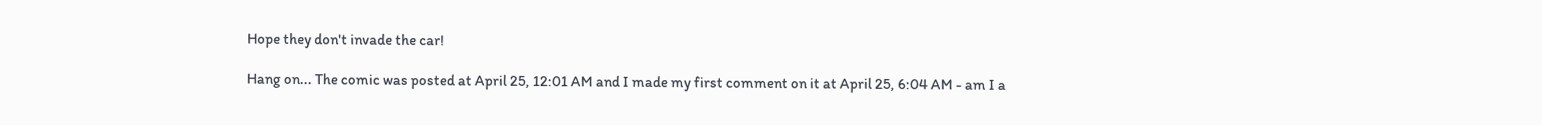Hope they don't invade the car!

Hang on... The comic was posted at April 25, 12:01 AM and I made my first comment on it at April 25, 6:04 AM - am I a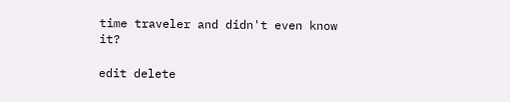time traveler and didn't even know it?

edit delete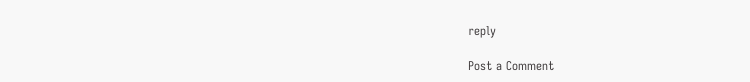reply

Post a Comment